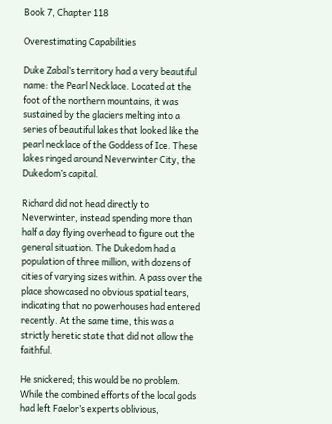Book 7, Chapter 118

Overestimating Capabilities

Duke Zabal’s territory had a very beautiful name: the Pearl Necklace. Located at the foot of the northern mountains, it was sustained by the glaciers melting into a series of beautiful lakes that looked like the pearl necklace of the Goddess of Ice. These lakes ringed around Neverwinter City, the Dukedom’s capital.

Richard did not head directly to Neverwinter, instead spending more than half a day flying overhead to figure out the general situation. The Dukedom had a population of three million, with dozens of cities of varying sizes within. A pass over the place showcased no obvious spatial tears, indicating that no powerhouses had entered recently. At the same time, this was a strictly heretic state that did not allow the faithful.

He snickered; this would be no problem. While the combined efforts of the local gods had left Faelor’s experts oblivious,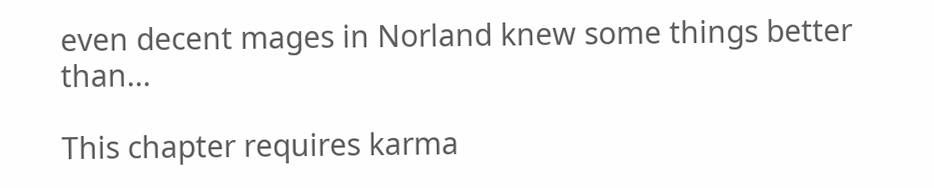even decent mages in Norland knew some things better than...

This chapter requires karma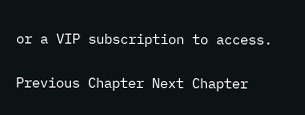or a VIP subscription to access.

Previous Chapter Next Chapter